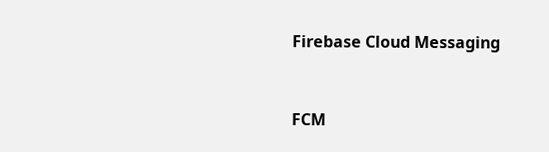Firebase Cloud Messaging


FCM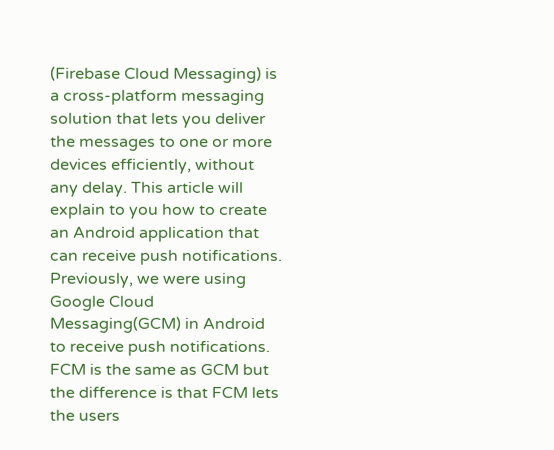(Firebase Cloud Messaging) is a cross-platform messaging solution that lets you deliver the messages to one or more devices efficiently, without any delay. This article will explain to you how to create an Android application that can receive push notifications. Previously, we were using Google Cloud Messaging(GCM) in Android to receive push notifications. FCM is the same as GCM but the difference is that FCM lets the users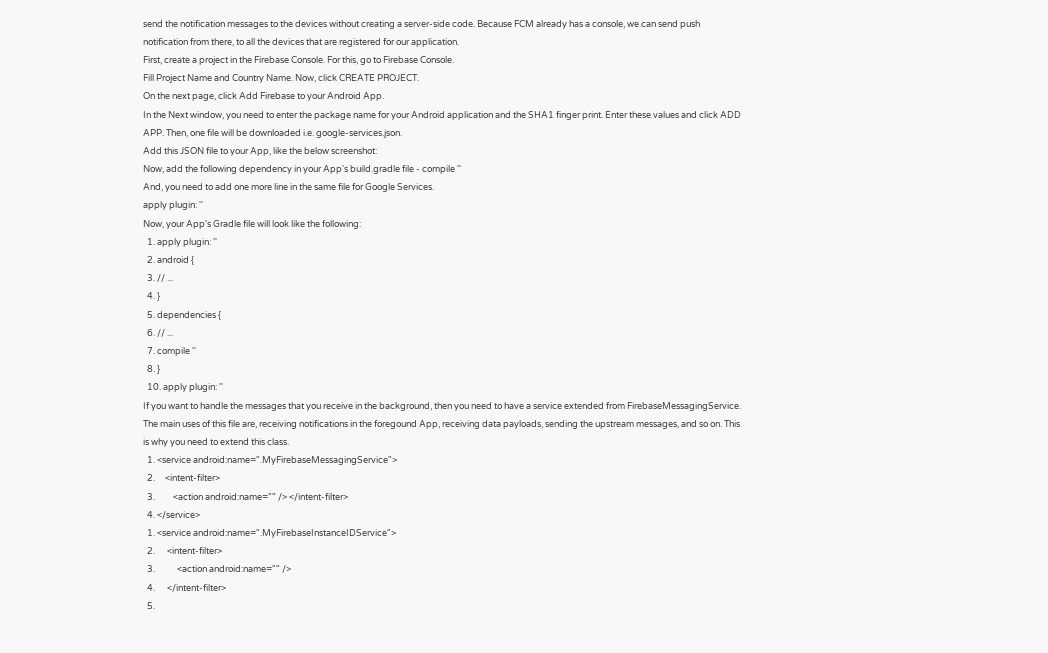send the notification messages to the devices without creating a server-side code. Because FCM already has a console, we can send push notification from there, to all the devices that are registered for our application.
First, create a project in the Firebase Console. For this, go to Firebase Console.
Fill Project Name and Country Name. Now, click CREATE PROJECT.
On the next page, click Add Firebase to your Android App.
In the Next window, you need to enter the package name for your Android application and the SHA1 finger print. Enter these values and click ADD APP. Then, one file will be downloaded i.e. google-services.json.
Add this JSON file to your App, like the below screenshot:
Now, add the following dependency in your App's build.gradle file - compile ''
And, you need to add one more line in the same file for Google Services.
apply plugin: ''
Now, your App's Gradle file will look like the following:
  1. apply plugin: ''
  2. android {
  3. // ...
  4. }
  5. dependencies {
  6. // ...
  7. compile ''
  8. }
  10. apply plugin: ''
If you want to handle the messages that you receive in the background, then you need to have a service extended from FirebaseMessagingService. The main uses of this file are, receiving notifications in the foregound App, receiving data payloads, sending the upstream messages, and so on. This is why you need to extend this class.
  1. <service android:name=".MyFirebaseMessagingService">
  2.     <intent-filter>
  3.         <action android:name="" /> </intent-filter>
  4. </service>
  1. <service android:name=".MyFirebaseInstanceIDService">
  2.      <intent-filter>
  3.           <action android:name="" />
  4.      </intent-filter>
  5.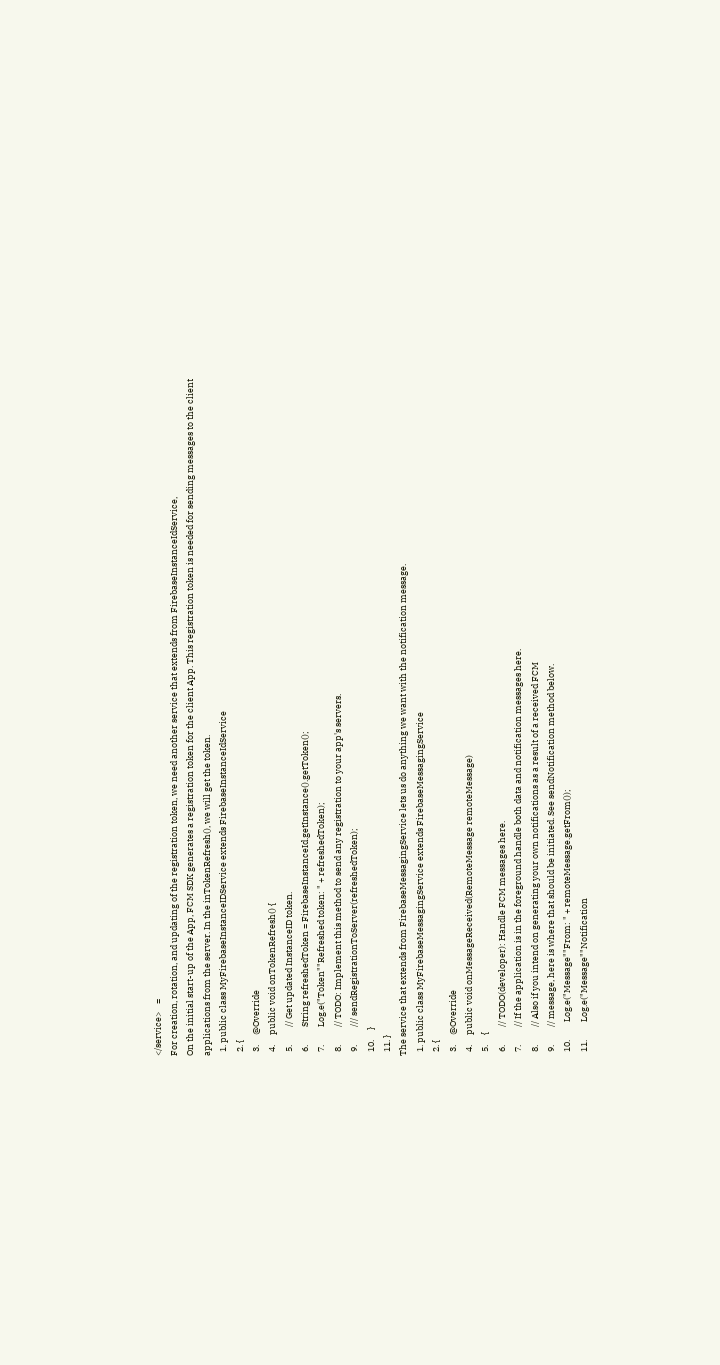</service>    =
For creation, rotation, and updating of the registration token, we need another service that extends from FirebaseInstanceIdService,
On the initial start-up of the App, FCM SDK generates a registration token for the client App. This registration token is needed for sending messages to the client applications from the server. In the inTokenRefresh(), we will get the token.
  1. public class MyFirebaseInstanceIDService extends FirebaseInstanceIdService
  2. {
  3.     @Override
  4.     public void onTokenRefresh() {
  5.         // Get updated InstanceID token.
  6.         String refreshedToken = FirebaseInstanceId.getInstance().getToken();
  7.         Log.e("Token""Refreshed token: " + refreshedToken);
  8.         // TODO: Implement this method to send any registration to your app's servers.
  9.         /// sendRegistrationToServer(refreshedToken);
  10.     }
  11. }
The service that extends from FirebaseMessagingService lets us do anything we want with the notification message.
  1. public class MyFirebaseMessagingService extends FirebaseMessagingService
  2. {
  3.     @Override
  4.     public void onMessageReceived(RemoteMessage remoteMessage)
  5.     {
  6.         // TODO(developer): Handle FCM messages here.
  7.         // If the application is in the foreground handle both data and notification messages here.
  8.         // Also if you intend on generating your own notifications as a result of a received FCM
  9.         // message, here is where that should be initiated. See sendNotification method below.
  10.         Log.e("Message""From: " + remoteMessage.getFrom());
  11.         Log.e("Message""Notification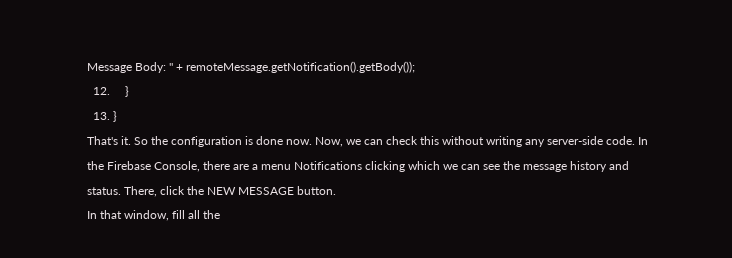Message Body: " + remoteMessage.getNotification().getBody());
  12.     }
  13. }
That's it. So the configuration is done now. Now, we can check this without writing any server-side code. In the Firebase Console, there are a menu Notifications clicking which we can see the message history and status. There, click the NEW MESSAGE button.
In that window, fill all the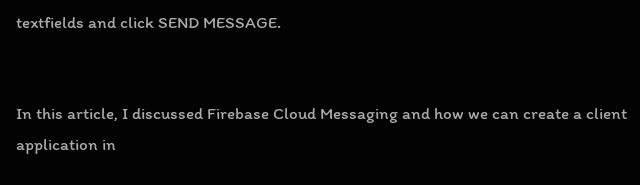textfields and click SEND MESSAGE.


In this article, I discussed Firebase Cloud Messaging and how we can create a client application in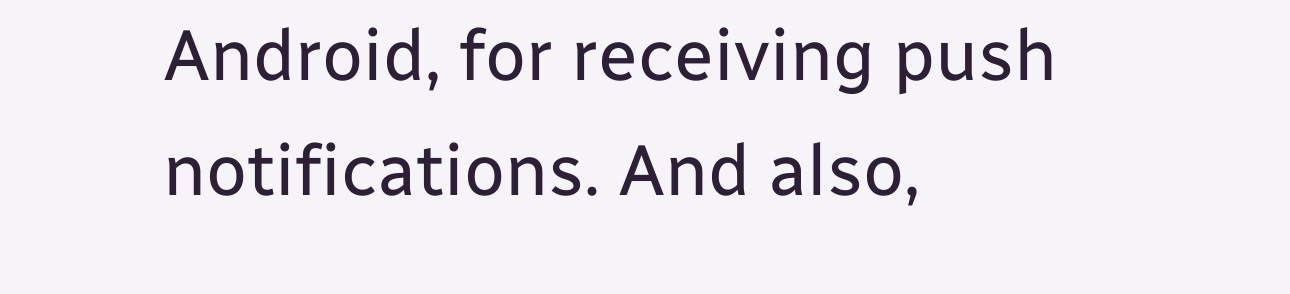Android, for receiving push notifications. And also,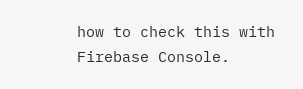how to check this with Firebase Console.